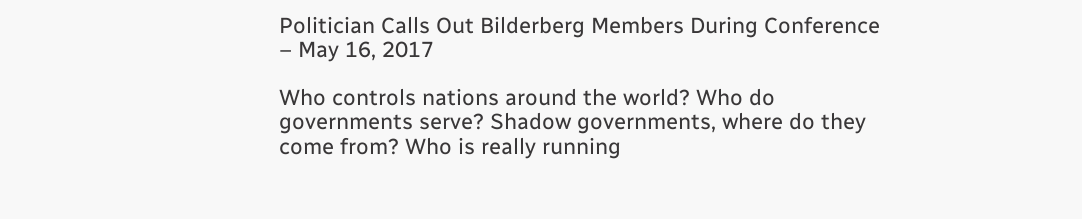Politician Calls Out Bilderberg Members During Conference – May 16, 2017

Who controls nations around the world? Who do governments serve? Shadow governments, where do they come from? Who is really running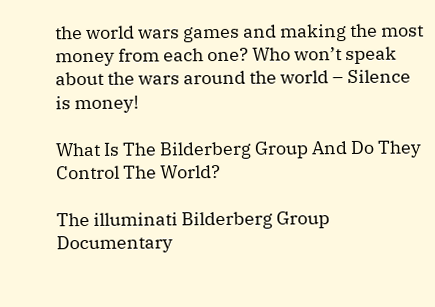the world wars games and making the most money from each one? Who won’t speak about the wars around the world – Silence is money!

What Is The Bilderberg Group And Do They Control The World?

The illuminati Bilderberg Group Documentary